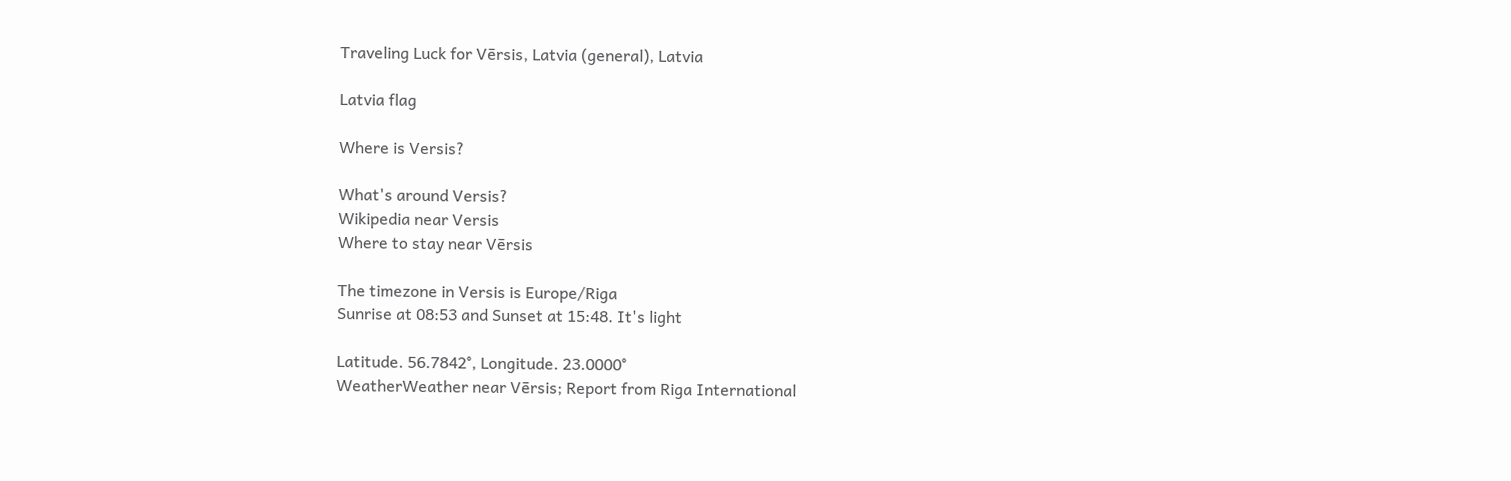Traveling Luck for Vērsis, Latvia (general), Latvia

Latvia flag

Where is Versis?

What's around Versis?
Wikipedia near Versis
Where to stay near Vērsis

The timezone in Versis is Europe/Riga
Sunrise at 08:53 and Sunset at 15:48. It's light

Latitude. 56.7842°, Longitude. 23.0000°
WeatherWeather near Vērsis; Report from Riga International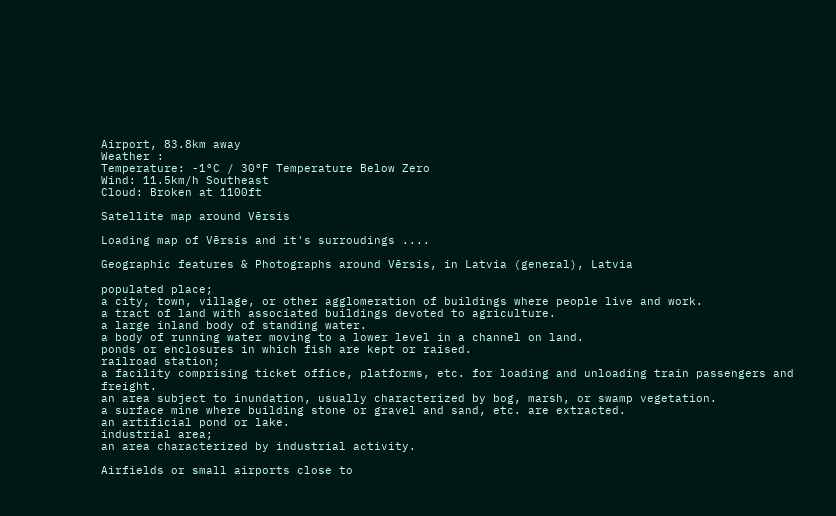Airport, 83.8km away
Weather :
Temperature: -1°C / 30°F Temperature Below Zero
Wind: 11.5km/h Southeast
Cloud: Broken at 1100ft

Satellite map around Vērsis

Loading map of Vērsis and it's surroudings ....

Geographic features & Photographs around Vērsis, in Latvia (general), Latvia

populated place;
a city, town, village, or other agglomeration of buildings where people live and work.
a tract of land with associated buildings devoted to agriculture.
a large inland body of standing water.
a body of running water moving to a lower level in a channel on land.
ponds or enclosures in which fish are kept or raised.
railroad station;
a facility comprising ticket office, platforms, etc. for loading and unloading train passengers and freight.
an area subject to inundation, usually characterized by bog, marsh, or swamp vegetation.
a surface mine where building stone or gravel and sand, etc. are extracted.
an artificial pond or lake.
industrial area;
an area characterized by industrial activity.

Airfields or small airports close to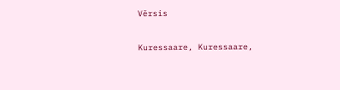Vērsis

Kuressaare, Kuressaare,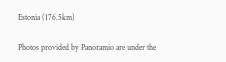Estonia (176.5km)

Photos provided by Panoramio are under the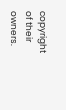copyright of their owners.